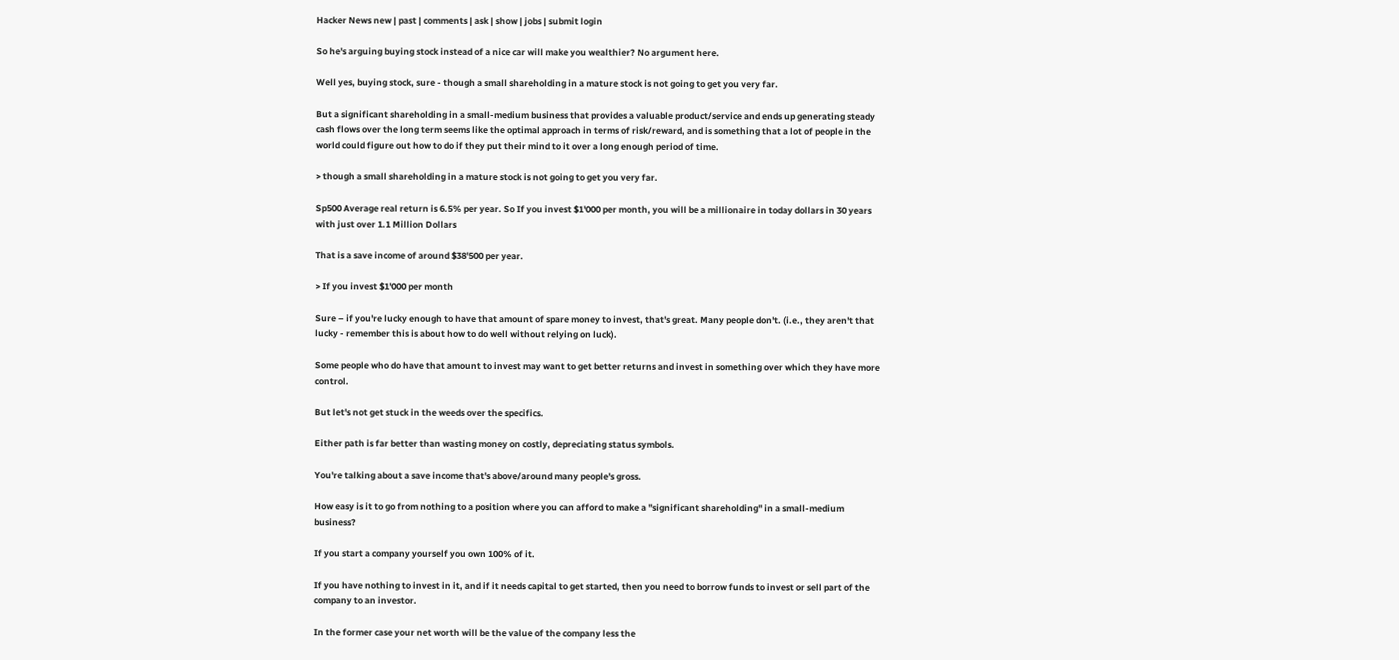Hacker News new | past | comments | ask | show | jobs | submit login

So he's arguing buying stock instead of a nice car will make you wealthier? No argument here.

Well yes, buying stock, sure - though a small shareholding in a mature stock is not going to get you very far.

But a significant shareholding in a small-medium business that provides a valuable product/service and ends up generating steady cash flows over the long term seems like the optimal approach in terms of risk/reward, and is something that a lot of people in the world could figure out how to do if they put their mind to it over a long enough period of time.

> though a small shareholding in a mature stock is not going to get you very far.

Sp500 Average real return is 6.5% per year. So If you invest $1'000 per month, you will be a millionaire in today dollars in 30 years with just over 1.1 Million Dollars

That is a save income of around $38'500 per year.

> If you invest $1'000 per month

Sure – if you're lucky enough to have that amount of spare money to invest, that's great. Many people don't. (i.e., they aren't that lucky - remember this is about how to do well without relying on luck).

Some people who do have that amount to invest may want to get better returns and invest in something over which they have more control.

But let's not get stuck in the weeds over the specifics.

Either path is far better than wasting money on costly, depreciating status symbols.

You're talking about a save income that's above/around many people's gross.

How easy is it to go from nothing to a position where you can afford to make a "significant shareholding" in a small-medium business?

If you start a company yourself you own 100% of it.

If you have nothing to invest in it, and if it needs capital to get started, then you need to borrow funds to invest or sell part of the company to an investor.

In the former case your net worth will be the value of the company less the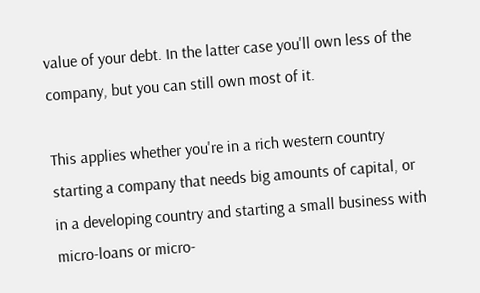value of your debt. In the latter case you'll own less of the company, but you can still own most of it.

This applies whether you're in a rich western country starting a company that needs big amounts of capital, or in a developing country and starting a small business with micro-loans or micro-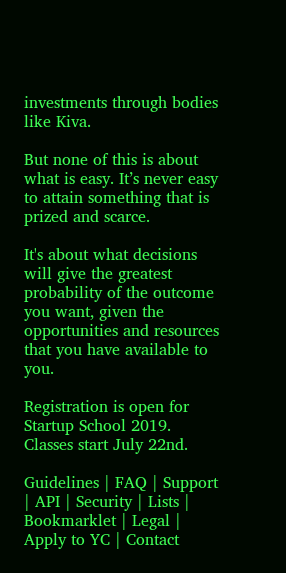investments through bodies like Kiva.

But none of this is about what is easy. It’s never easy to attain something that is prized and scarce.

It's about what decisions will give the greatest probability of the outcome you want, given the opportunities and resources that you have available to you.

Registration is open for Startup School 2019. Classes start July 22nd.

Guidelines | FAQ | Support | API | Security | Lists | Bookmarklet | Legal | Apply to YC | Contact